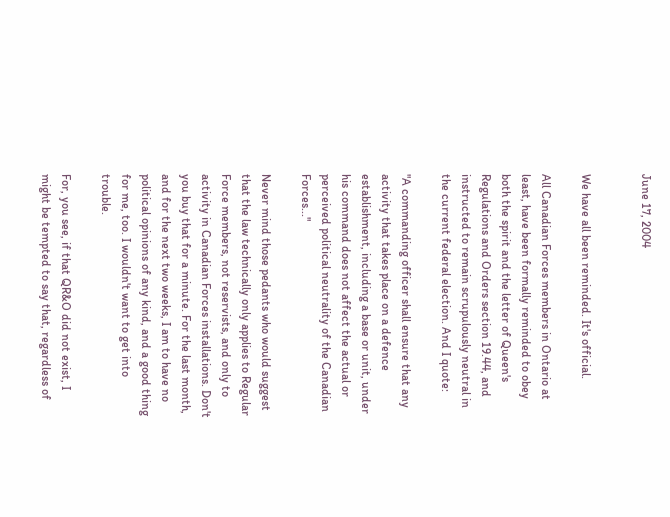June 17, 2004


We have all been reminded. It's official.

All Canadian Forces members in Ontario at least, have been formally reminded to obey both the spirit and the letter of Queen's Regulations and Orders section 19.44, and instructed to remain scrupulously neutral in the current federal election. And I quote:

"A commanding officer shall ensure that any activity that takes place on a defence establishment, including a base or unit, under his command does not affect the actual or perceived political neutrality of the Canadian Forces..."

Never mind those pedants who would suggest that the law technically only applies to Regular Force members, not reservists, and only to activity in Canadian Forces installations. Don't you buy that for a minute. For the last month, and for the next two weeks, I am to have no political opinions of any kind, and a good thing for me, too. I wouldn't want to get into trouble.

For, you see, if that QR&O did not exist, I might be tempted to say that, regardless of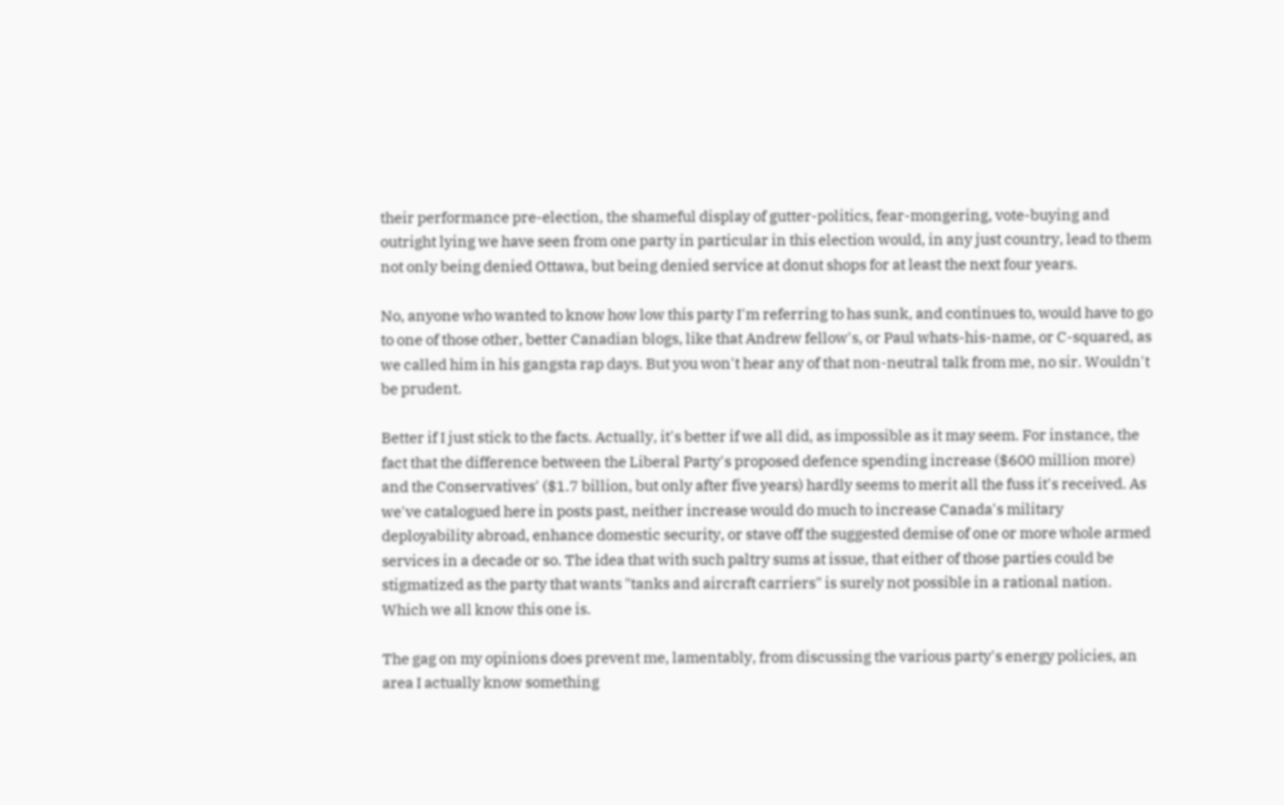their performance pre-election, the shameful display of gutter-politics, fear-mongering, vote-buying and outright lying we have seen from one party in particular in this election would, in any just country, lead to them not only being denied Ottawa, but being denied service at donut shops for at least the next four years.

No, anyone who wanted to know how low this party I'm referring to has sunk, and continues to, would have to go to one of those other, better Canadian blogs, like that Andrew fellow's, or Paul whats-his-name, or C-squared, as we called him in his gangsta rap days. But you won't hear any of that non-neutral talk from me, no sir. Wouldn't be prudent.

Better if I just stick to the facts. Actually, it's better if we all did, as impossible as it may seem. For instance, the fact that the difference between the Liberal Party's proposed defence spending increase ($600 million more) and the Conservatives' ($1.7 billion, but only after five years) hardly seems to merit all the fuss it's received. As we've catalogued here in posts past, neither increase would do much to increase Canada's military deployability abroad, enhance domestic security, or stave off the suggested demise of one or more whole armed services in a decade or so. The idea that with such paltry sums at issue, that either of those parties could be stigmatized as the party that wants "tanks and aircraft carriers" is surely not possible in a rational nation. Which we all know this one is.

The gag on my opinions does prevent me, lamentably, from discussing the various party's energy policies, an area I actually know something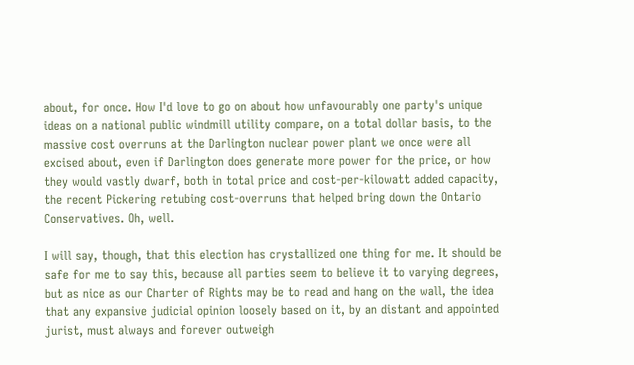about, for once. How I'd love to go on about how unfavourably one party's unique ideas on a national public windmill utility compare, on a total dollar basis, to the massive cost overruns at the Darlington nuclear power plant we once were all excised about, even if Darlington does generate more power for the price, or how they would vastly dwarf, both in total price and cost-per-kilowatt added capacity, the recent Pickering retubing cost-overruns that helped bring down the Ontario Conservatives. Oh, well.

I will say, though, that this election has crystallized one thing for me. It should be safe for me to say this, because all parties seem to believe it to varying degrees, but as nice as our Charter of Rights may be to read and hang on the wall, the idea that any expansive judicial opinion loosely based on it, by an distant and appointed jurist, must always and forever outweigh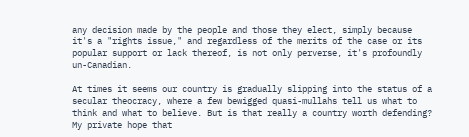any decision made by the people and those they elect, simply because it's a "rights issue," and regardless of the merits of the case or its popular support or lack thereof, is not only perverse, it's profoundly un-Canadian.

At times it seems our country is gradually slipping into the status of a secular theocracy, where a few bewigged quasi-mullahs tell us what to think and what to believe. But is that really a country worth defending? My private hope that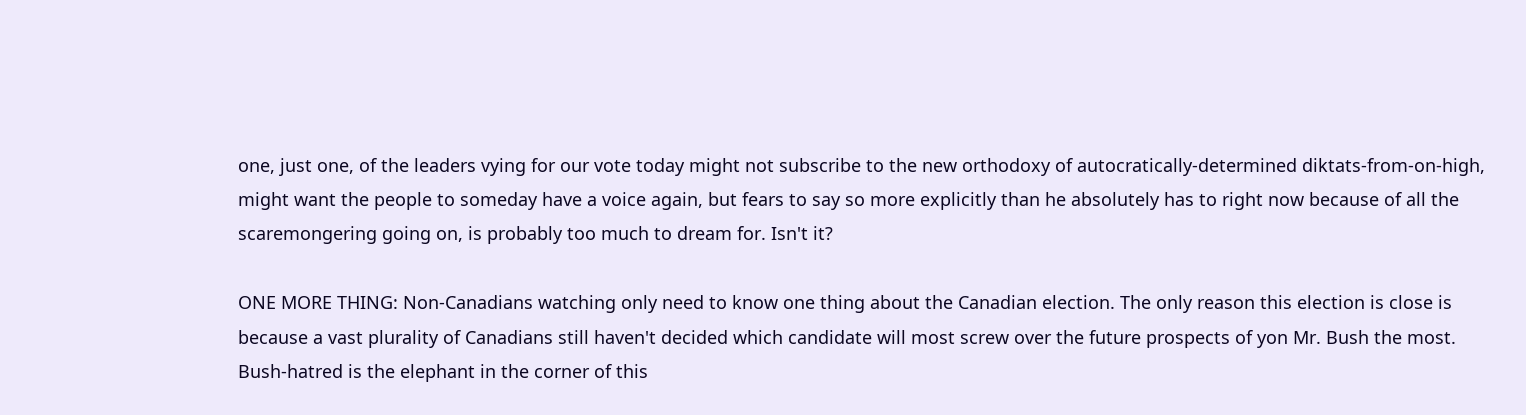one, just one, of the leaders vying for our vote today might not subscribe to the new orthodoxy of autocratically-determined diktats-from-on-high, might want the people to someday have a voice again, but fears to say so more explicitly than he absolutely has to right now because of all the scaremongering going on, is probably too much to dream for. Isn't it?

ONE MORE THING: Non-Canadians watching only need to know one thing about the Canadian election. The only reason this election is close is because a vast plurality of Canadians still haven't decided which candidate will most screw over the future prospects of yon Mr. Bush the most. Bush-hatred is the elephant in the corner of this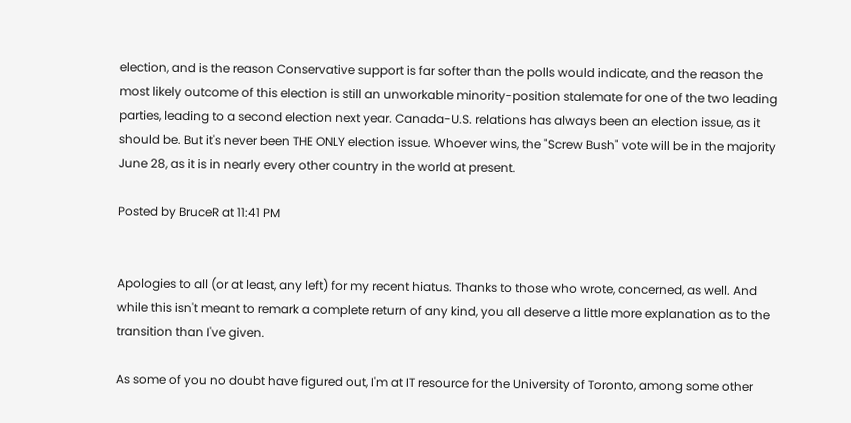election, and is the reason Conservative support is far softer than the polls would indicate, and the reason the most likely outcome of this election is still an unworkable minority-position stalemate for one of the two leading parties, leading to a second election next year. Canada-U.S. relations has always been an election issue, as it should be. But it's never been THE ONLY election issue. Whoever wins, the "Screw Bush" vote will be in the majority June 28, as it is in nearly every other country in the world at present.

Posted by BruceR at 11:41 PM


Apologies to all (or at least, any left) for my recent hiatus. Thanks to those who wrote, concerned, as well. And while this isn't meant to remark a complete return of any kind, you all deserve a little more explanation as to the transition than I've given.

As some of you no doubt have figured out, I'm at IT resource for the University of Toronto, among some other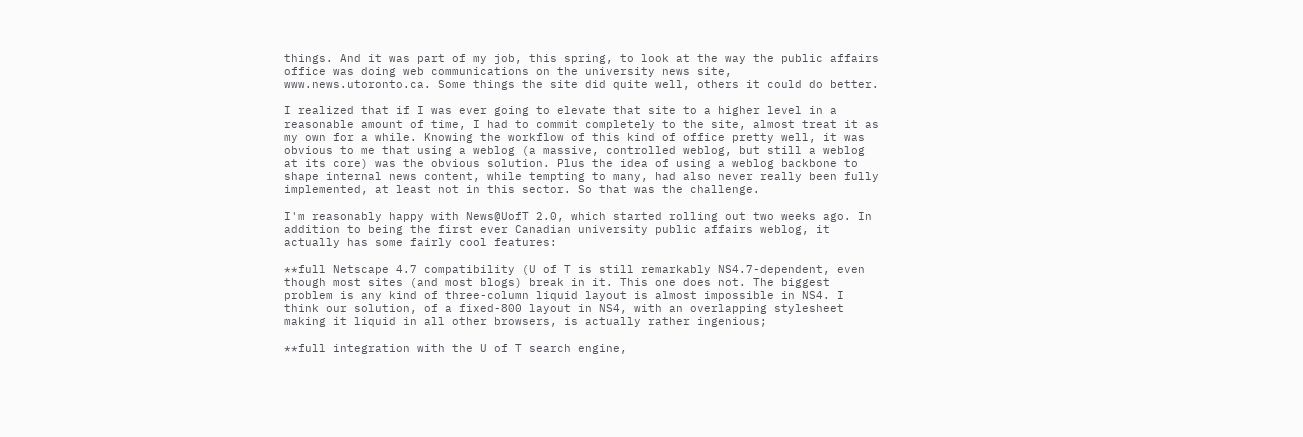things. And it was part of my job, this spring, to look at the way the public affairs office was doing web communications on the university news site, www.news.utoronto.ca. Some things the site did quite well, others it could do better.

I realized that if I was ever going to elevate that site to a higher level in a reasonable amount of time, I had to commit completely to the site, almost treat it as my own for a while. Knowing the workflow of this kind of office pretty well, it was obvious to me that using a weblog (a massive, controlled weblog, but still a weblog at its core) was the obvious solution. Plus the idea of using a weblog backbone to shape internal news content, while tempting to many, had also never really been fully implemented, at least not in this sector. So that was the challenge.

I'm reasonably happy with News@UofT 2.0, which started rolling out two weeks ago. In addition to being the first ever Canadian university public affairs weblog, it actually has some fairly cool features:

**full Netscape 4.7 compatibility (U of T is still remarkably NS4.7-dependent, even though most sites (and most blogs) break in it. This one does not. The biggest problem is any kind of three-column liquid layout is almost impossible in NS4. I think our solution, of a fixed-800 layout in NS4, with an overlapping stylesheet making it liquid in all other browsers, is actually rather ingenious;

**full integration with the U of T search engine,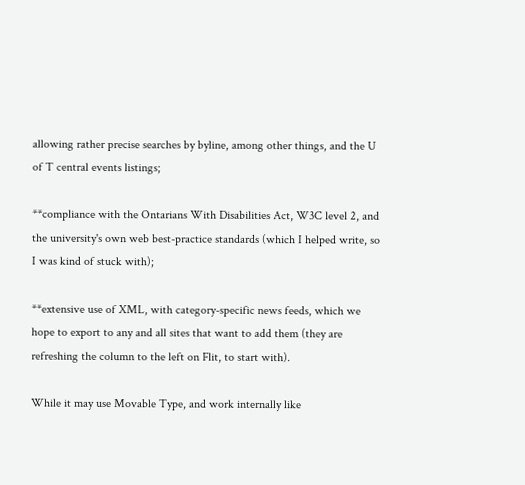allowing rather precise searches by byline, among other things, and the U of T central events listings;

**compliance with the Ontarians With Disabilities Act, W3C level 2, and the university's own web best-practice standards (which I helped write, so I was kind of stuck with);

**extensive use of XML, with category-specific news feeds, which we hope to export to any and all sites that want to add them (they are refreshing the column to the left on Flit, to start with).

While it may use Movable Type, and work internally like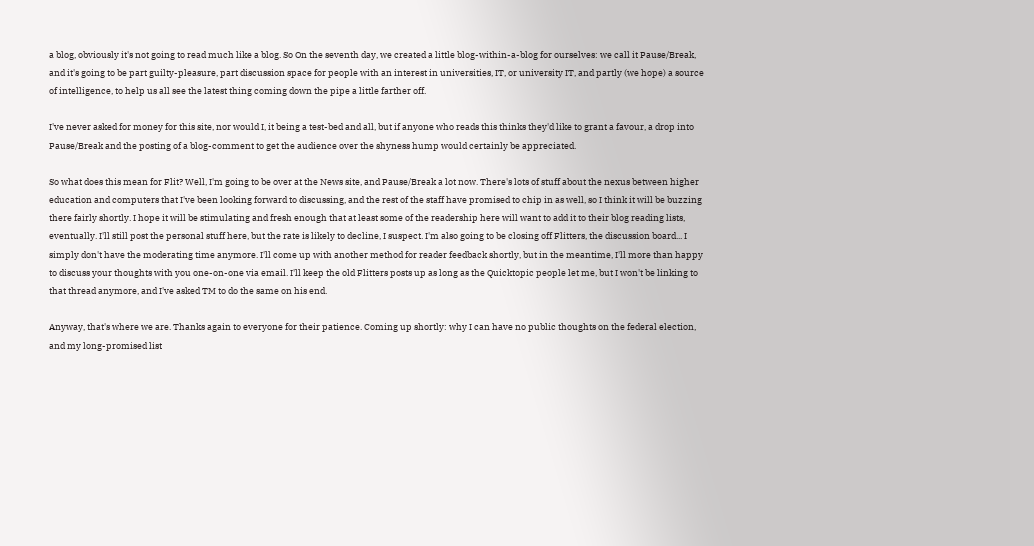a blog, obviously it's not going to read much like a blog. So On the seventh day, we created a little blog-within-a-blog for ourselves: we call it Pause/Break, and it's going to be part guilty-pleasure, part discussion space for people with an interest in universities, IT, or university IT, and partly (we hope) a source of intelligence, to help us all see the latest thing coming down the pipe a little farther off.

I've never asked for money for this site, nor would I, it being a test-bed and all, but if anyone who reads this thinks they'd like to grant a favour, a drop into Pause/Break and the posting of a blog-comment to get the audience over the shyness hump would certainly be appreciated.

So what does this mean for Flit? Well, I'm going to be over at the News site, and Pause/Break a lot now. There's lots of stuff about the nexus between higher education and computers that I've been looking forward to discussing, and the rest of the staff have promised to chip in as well, so I think it will be buzzing there fairly shortly. I hope it will be stimulating and fresh enough that at least some of the readership here will want to add it to their blog reading lists, eventually. I'll still post the personal stuff here, but the rate is likely to decline, I suspect. I'm also going to be closing off Flitters, the discussion board... I simply don't have the moderating time anymore. I'll come up with another method for reader feedback shortly, but in the meantime, I'll more than happy to discuss your thoughts with you one-on-one via email. I'll keep the old Flitters posts up as long as the Quicktopic people let me, but I won't be linking to that thread anymore, and I've asked TM to do the same on his end.

Anyway, that's where we are. Thanks again to everyone for their patience. Coming up shortly: why I can have no public thoughts on the federal election, and my long-promised list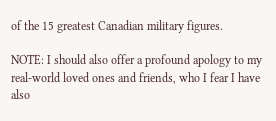of the 15 greatest Canadian military figures.

NOTE: I should also offer a profound apology to my real-world loved ones and friends, who I fear I have also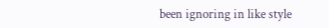been ignoring in like style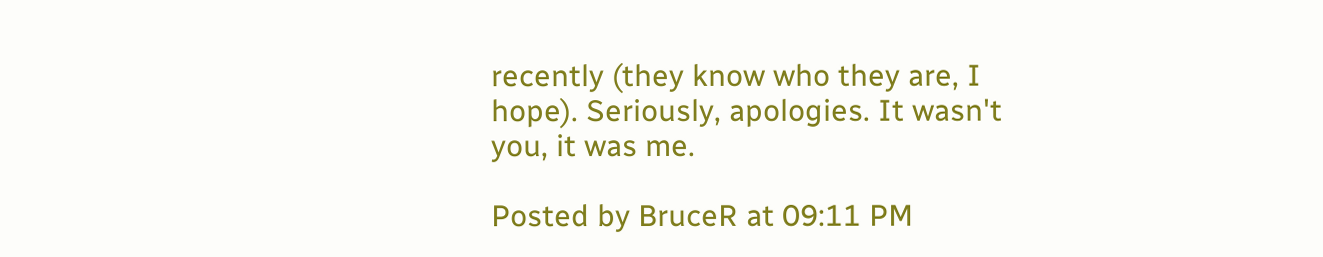recently (they know who they are, I hope). Seriously, apologies. It wasn't you, it was me.

Posted by BruceR at 09:11 PM